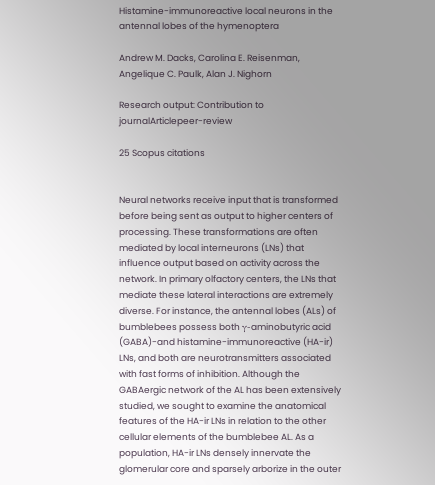Histamine-immunoreactive local neurons in the antennal lobes of the hymenoptera

Andrew M. Dacks, Carolina E. Reisenman, Angelique C. Paulk, Alan J. Nighorn

Research output: Contribution to journalArticlepeer-review

25 Scopus citations


Neural networks receive input that is transformed before being sent as output to higher centers of processing. These transformations are often mediated by local interneurons (LNs) that influence output based on activity across the network. In primary olfactory centers, the LNs that mediate these lateral interactions are extremely diverse. For instance, the antennal lobes (ALs) of bumblebees possess both γ-aminobutyric acid (GABA)-and histamine-immunoreactive (HA-ir) LNs, and both are neurotransmitters associated with fast forms of inhibition. Although the GABAergic network of the AL has been extensively studied, we sought to examine the anatomical features of the HA-ir LNs in relation to the other cellular elements of the bumblebee AL. As a population, HA-ir LNs densely innervate the glomerular core and sparsely arborize in the outer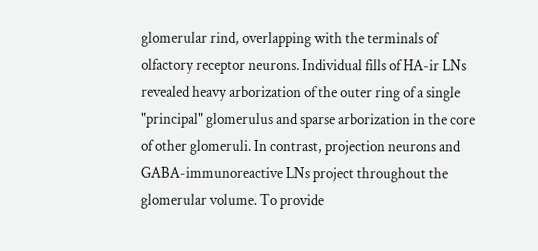glomerular rind, overlapping with the terminals of olfactory receptor neurons. Individual fills of HA-ir LNs revealed heavy arborization of the outer ring of a single "principal" glomerulus and sparse arborization in the core of other glomeruli. In contrast, projection neurons and GABA-immunoreactive LNs project throughout the glomerular volume. To provide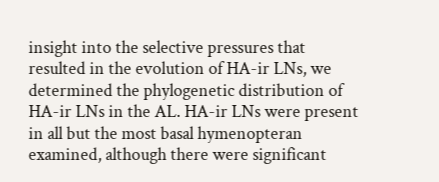insight into the selective pressures that resulted in the evolution of HA-ir LNs, we determined the phylogenetic distribution of HA-ir LNs in the AL. HA-ir LNs were present in all but the most basal hymenopteran examined, although there were significant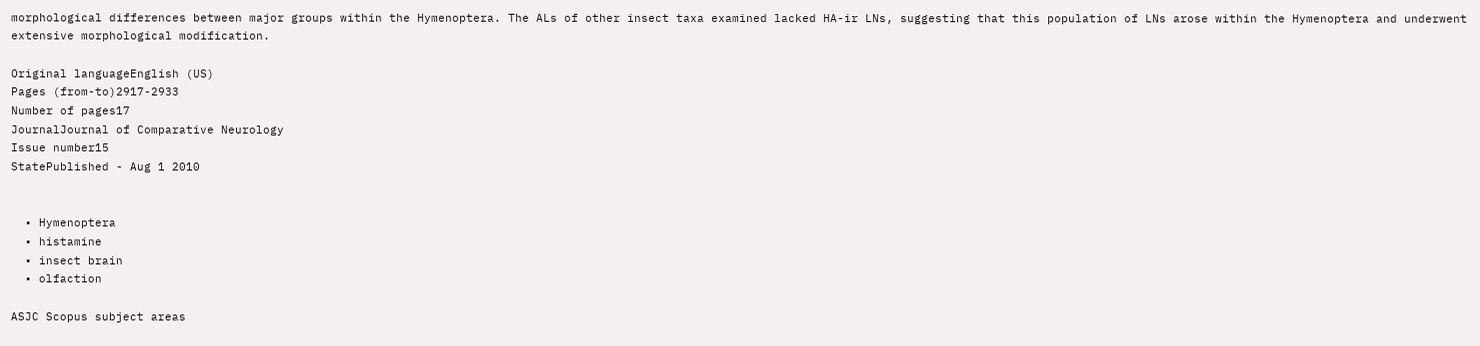morphological differences between major groups within the Hymenoptera. The ALs of other insect taxa examined lacked HA-ir LNs, suggesting that this population of LNs arose within the Hymenoptera and underwent extensive morphological modification.

Original languageEnglish (US)
Pages (from-to)2917-2933
Number of pages17
JournalJournal of Comparative Neurology
Issue number15
StatePublished - Aug 1 2010


  • Hymenoptera
  • histamine
  • insect brain
  • olfaction

ASJC Scopus subject areas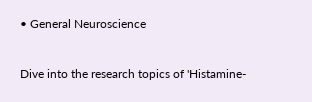• General Neuroscience


Dive into the research topics of 'Histamine-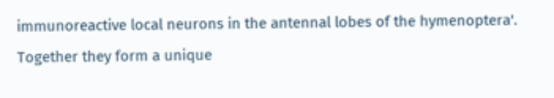immunoreactive local neurons in the antennal lobes of the hymenoptera'. Together they form a unique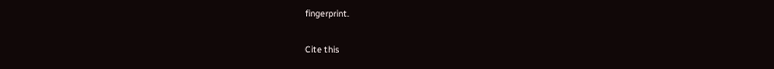fingerprint.

Cite this